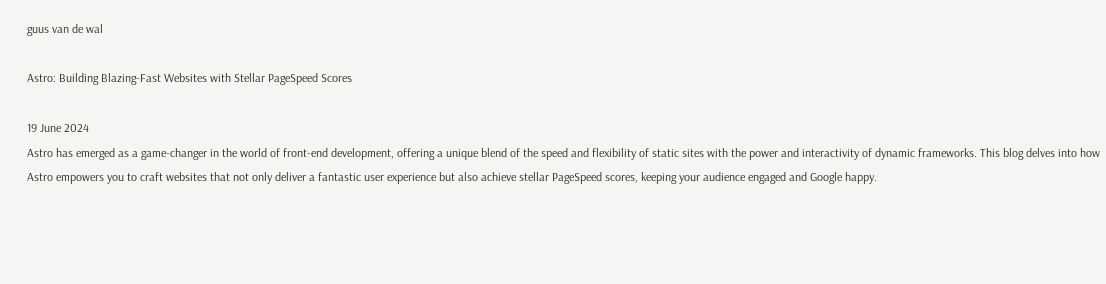guus van de wal

Astro: Building Blazing-Fast Websites with Stellar PageSpeed Scores

19 June 2024
Astro has emerged as a game-changer in the world of front-end development, offering a unique blend of the speed and flexibility of static sites with the power and interactivity of dynamic frameworks. This blog delves into how Astro empowers you to craft websites that not only deliver a fantastic user experience but also achieve stellar PageSpeed scores, keeping your audience engaged and Google happy.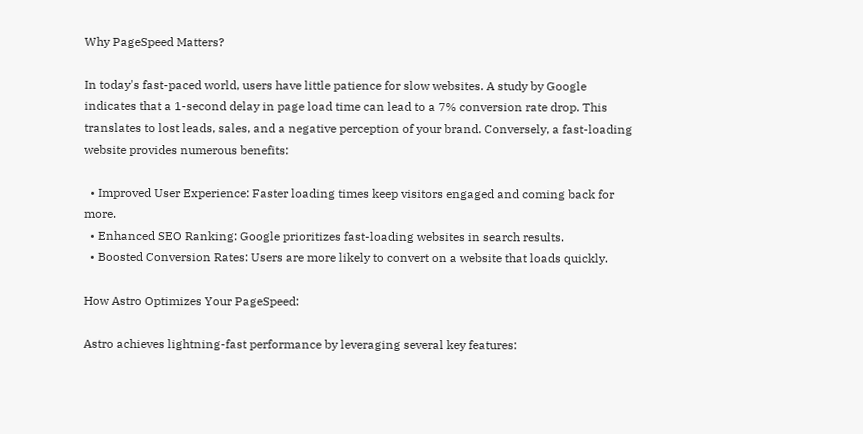Why PageSpeed Matters?

In today's fast-paced world, users have little patience for slow websites. A study by Google indicates that a 1-second delay in page load time can lead to a 7% conversion rate drop. This translates to lost leads, sales, and a negative perception of your brand. Conversely, a fast-loading website provides numerous benefits:

  • Improved User Experience: Faster loading times keep visitors engaged and coming back for more.
  • Enhanced SEO Ranking: Google prioritizes fast-loading websites in search results.
  • Boosted Conversion Rates: Users are more likely to convert on a website that loads quickly.

How Astro Optimizes Your PageSpeed:

Astro achieves lightning-fast performance by leveraging several key features: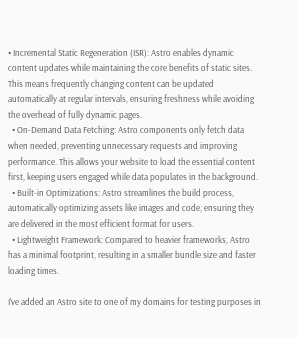• Incremental Static Regeneration (ISR): Astro enables dynamic content updates while maintaining the core benefits of static sites. This means frequently changing content can be updated automatically at regular intervals, ensuring freshness while avoiding the overhead of fully dynamic pages.
  • On-Demand Data Fetching: Astro components only fetch data when needed, preventing unnecessary requests and improving performance. This allows your website to load the essential content first, keeping users engaged while data populates in the background.
  • Built-in Optimizations: Astro streamlines the build process, automatically optimizing assets like images and code, ensuring they are delivered in the most efficient format for users.
  • Lightweight Framework: Compared to heavier frameworks, Astro has a minimal footprint, resulting in a smaller bundle size and faster loading times.

I've added an Astro site to one of my domains for testing purposes in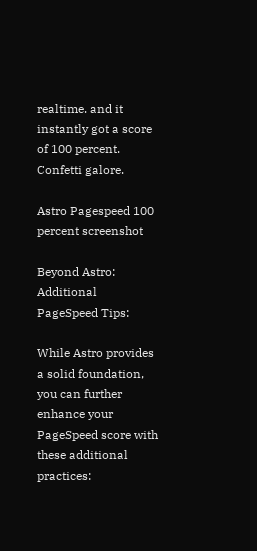realtime. and it instantly got a score of 100 percent. Confetti galore.

Astro Pagespeed 100 percent screenshot

Beyond Astro: Additional PageSpeed Tips:

While Astro provides a solid foundation, you can further enhance your PageSpeed score with these additional practices: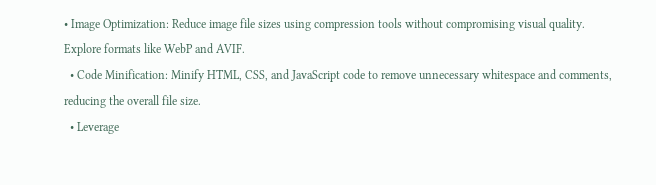• Image Optimization: Reduce image file sizes using compression tools without compromising visual quality. Explore formats like WebP and AVIF.
  • Code Minification: Minify HTML, CSS, and JavaScript code to remove unnecessary whitespace and comments, reducing the overall file size.
  • Leverage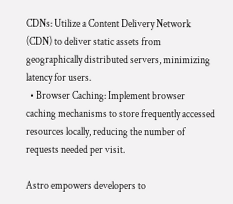CDNs: Utilize a Content Delivery Network (CDN) to deliver static assets from geographically distributed servers, minimizing latency for users.
  • Browser Caching: Implement browser caching mechanisms to store frequently accessed resources locally, reducing the number of requests needed per visit.

Astro empowers developers to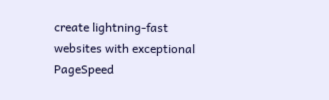create lightning-fast websites with exceptional PageSpeed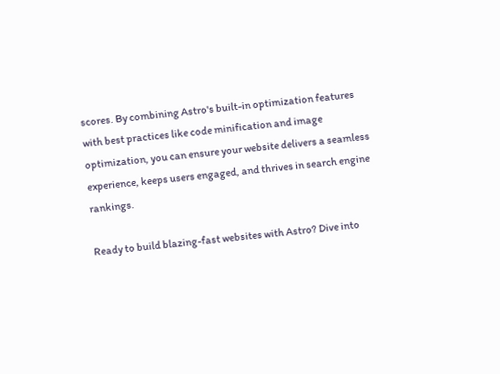scores. By combining Astro's built-in optimization features with best practices like code minification and image optimization, you can ensure your website delivers a seamless experience, keeps users engaged, and thrives in search engine rankings.

Ready to build blazing-fast websites with Astro? Dive into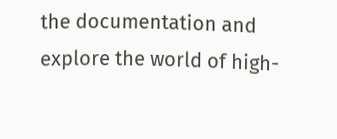the documentation and explore the world of high-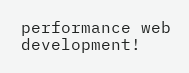performance web development!